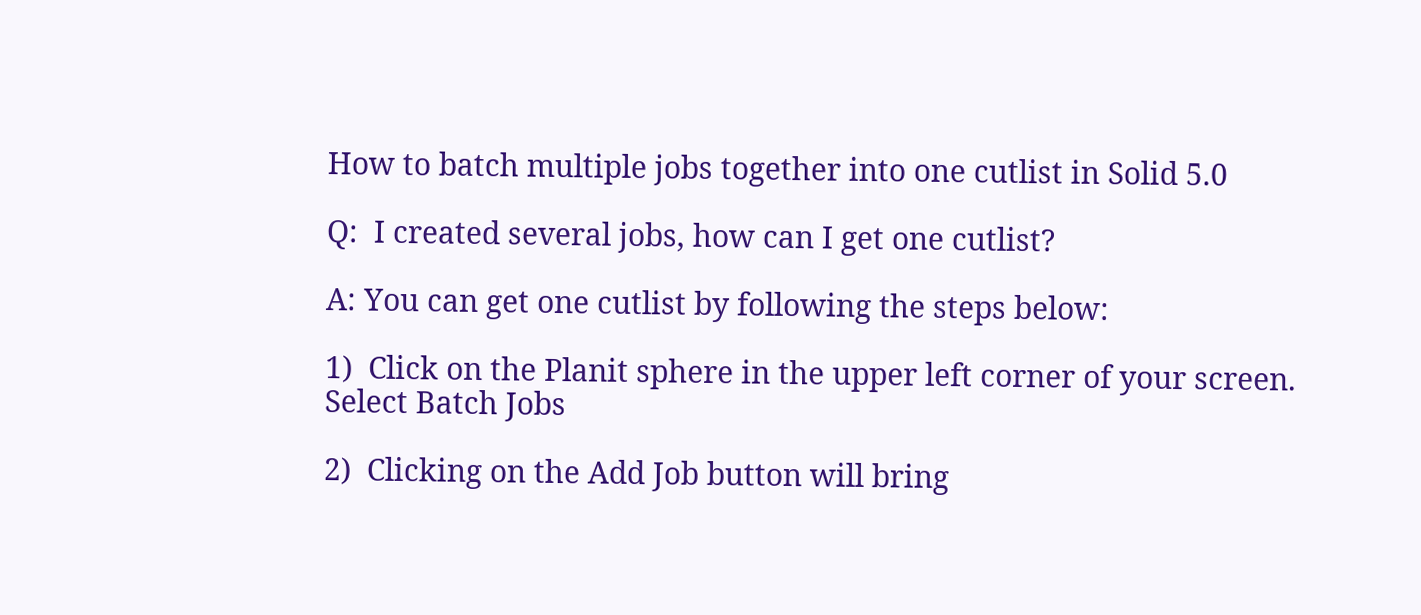How to batch multiple jobs together into one cutlist in Solid 5.0

Q:  I created several jobs, how can I get one cutlist?

A: You can get one cutlist by following the steps below:

1)  Click on the Planit sphere in the upper left corner of your screen. Select Batch Jobs

2)  Clicking on the Add Job button will bring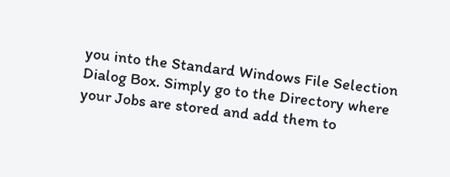you into the Standard Windows File Selection Dialog Box. Simply go to the Directory where your Jobs are stored and add them to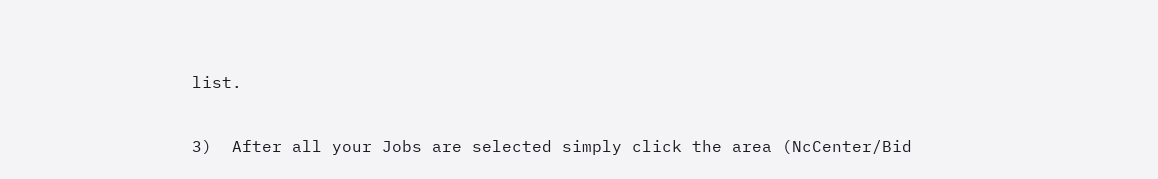list.

3)  After all your Jobs are selected simply click the area (NcCenter/Bid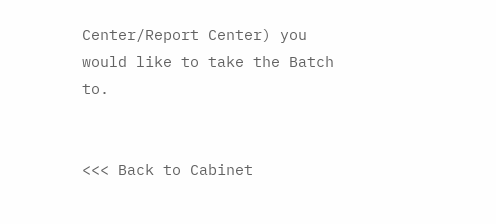Center/Report Center) you would like to take the Batch to.


<<< Back to Cabinet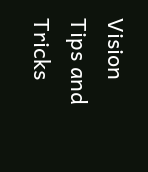Vision Tips and Tricks